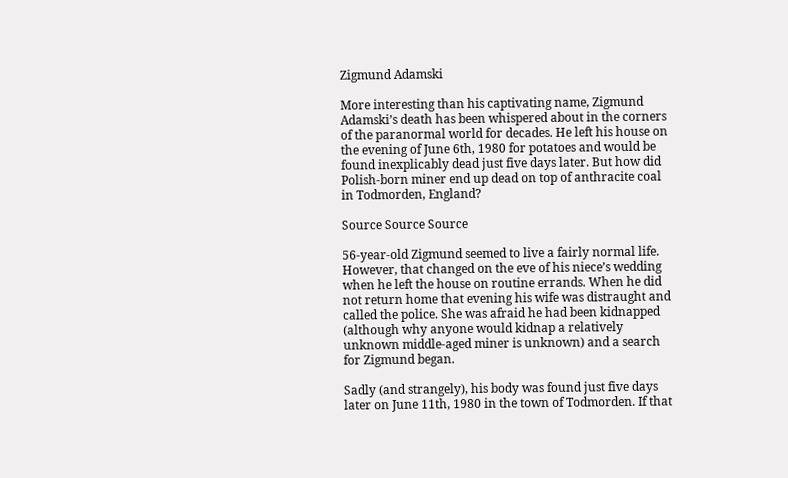Zigmund Adamski

More interesting than his captivating name, Zigmund Adamski’s death has been whispered about in the corners of the paranormal world for decades. He left his house on the evening of June 6th, 1980 for potatoes and would be found inexplicably dead just five days later. But how did Polish-born miner end up dead on top of anthracite coal in Todmorden, England?

Source Source Source

56-year-old Zigmund seemed to live a fairly normal life. However, that changed on the eve of his niece’s wedding when he left the house on routine errands. When he did not return home that evening his wife was distraught and called the police. She was afraid he had been kidnapped (although why anyone would kidnap a relatively unknown middle-aged miner is unknown) and a search for Zigmund began.

Sadly (and strangely), his body was found just five days later on June 11th, 1980 in the town of Todmorden. If that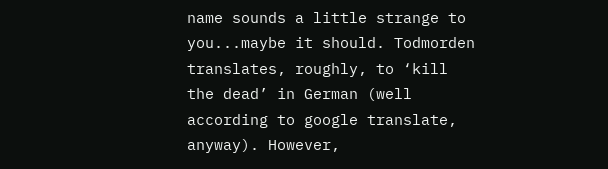name sounds a little strange to you...maybe it should. Todmorden translates, roughly, to ‘kill the dead’ in German (well according to google translate, anyway). However,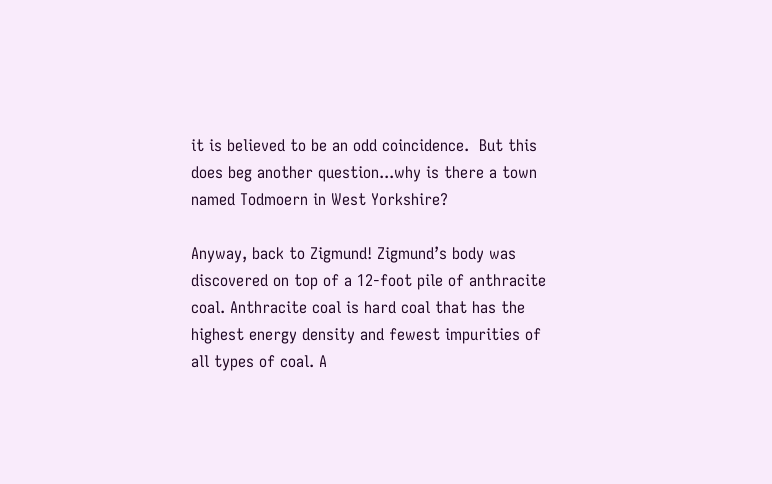it is believed to be an odd coincidence.  But this does beg another question...why is there a town named Todmoern in West Yorkshire?

Anyway, back to Zigmund! Zigmund’s body was discovered on top of a 12-foot pile of anthracite coal. Anthracite coal is hard coal that has the highest energy density and fewest impurities of all types of coal. A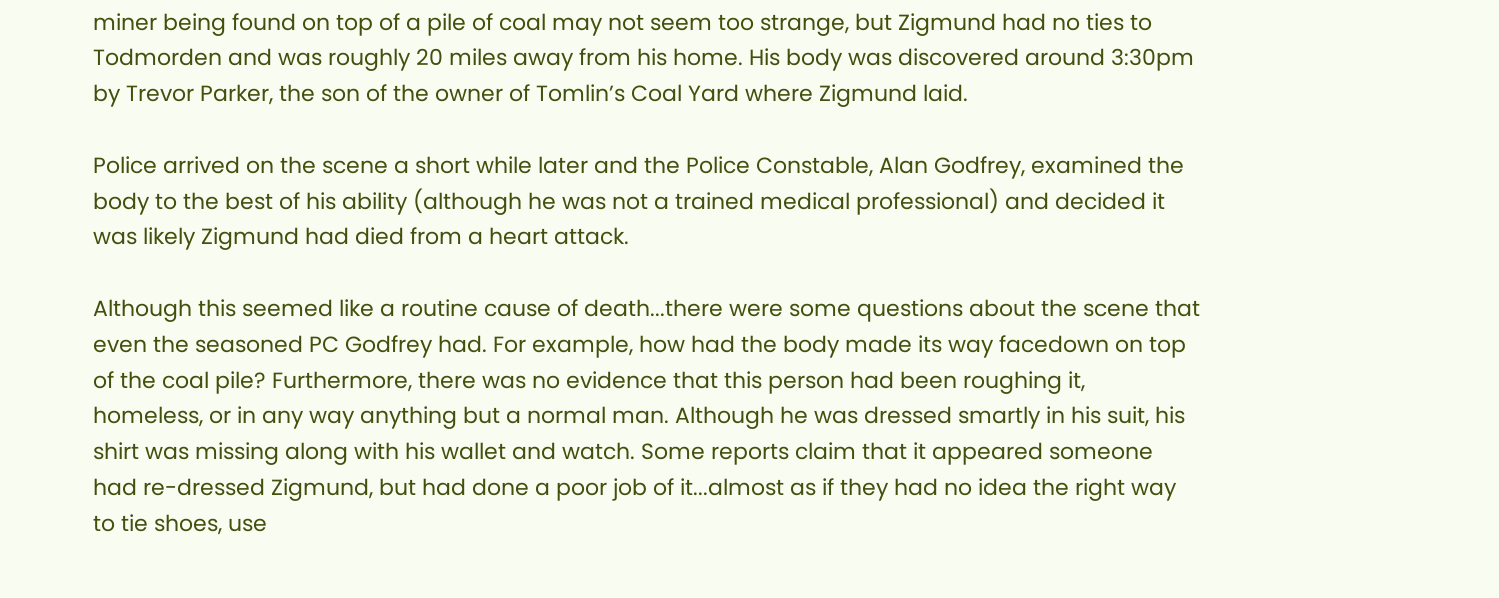miner being found on top of a pile of coal may not seem too strange, but Zigmund had no ties to Todmorden and was roughly 20 miles away from his home. His body was discovered around 3:30pm by Trevor Parker, the son of the owner of Tomlin’s Coal Yard where Zigmund laid.

Police arrived on the scene a short while later and the Police Constable, Alan Godfrey, examined the body to the best of his ability (although he was not a trained medical professional) and decided it was likely Zigmund had died from a heart attack.

Although this seemed like a routine cause of death...there were some questions about the scene that even the seasoned PC Godfrey had. For example, how had the body made its way facedown on top of the coal pile? Furthermore, there was no evidence that this person had been roughing it, homeless, or in any way anything but a normal man. Although he was dressed smartly in his suit, his shirt was missing along with his wallet and watch. Some reports claim that it appeared someone had re-dressed Zigmund, but had done a poor job of it...almost as if they had no idea the right way to tie shoes, use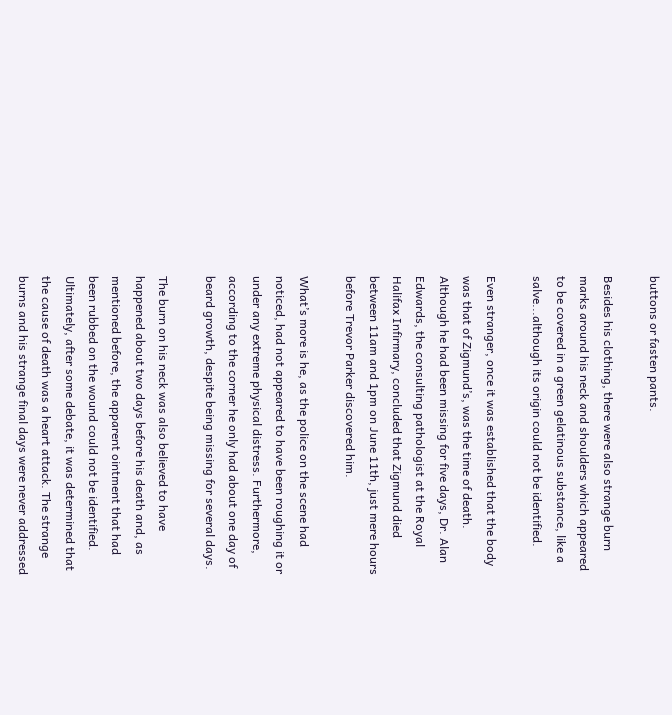buttons or fasten pants.

Besides his clothing, there were also strange burn marks around his neck and shoulders which appeared to be covered in a green gelatinous substance, like a salve...although its origin could not be identified.

Even stranger, once it was established that the body was that of Zigmund’s, was the time of death. Although he had been missing for five days, Dr. Alan Edwards, the consulting pathologist at the Royal Halifax Infirmary, concluded that Zigmund died between 11am and 1pm on June 11th, just mere hours before Trevor Parker discovered him.

What’s more is he, as the police on the scene had noticed, had not appeared to have been roughing it or under any extreme physical distress. Furthermore, according to the corner he only had about one day of beard growth, despite being missing for several days.

The burn on his neck was also believed to have happened about two days before his death and, as mentioned before, the apparent ointment that had been rubbed on the wound could not be identified. Ultimately, after some debate, it was determined that the cause of death was a heart attack. The strange burns and his strange final days were never addressed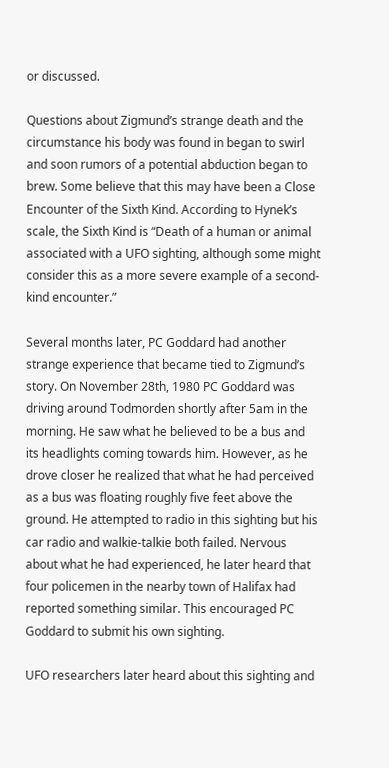or discussed.

Questions about Zigmund’s strange death and the circumstance his body was found in began to swirl and soon rumors of a potential abduction began to brew. Some believe that this may have been a Close Encounter of the Sixth Kind. According to Hynek’s scale, the Sixth Kind is “Death of a human or animal associated with a UFO sighting, although some might consider this as a more severe example of a second-kind encounter.”

Several months later, PC Goddard had another strange experience that became tied to Zigmund’s story. On November 28th, 1980 PC Goddard was driving around Todmorden shortly after 5am in the morning. He saw what he believed to be a bus and its headlights coming towards him. However, as he drove closer he realized that what he had perceived as a bus was floating roughly five feet above the ground. He attempted to radio in this sighting but his car radio and walkie-talkie both failed. Nervous about what he had experienced, he later heard that four policemen in the nearby town of Halifax had reported something similar. This encouraged PC Goddard to submit his own sighting.

UFO researchers later heard about this sighting and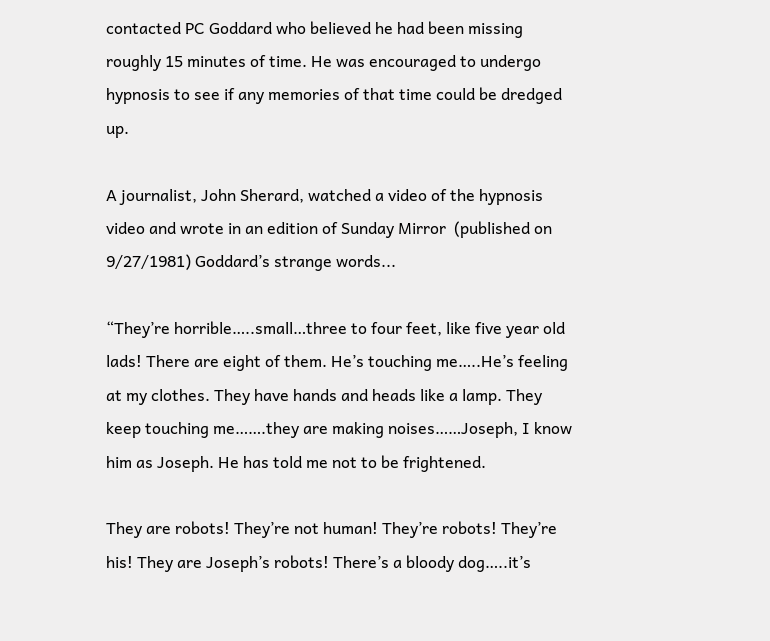contacted PC Goddard who believed he had been missing roughly 15 minutes of time. He was encouraged to undergo hypnosis to see if any memories of that time could be dredged up.

A journalist, John Sherard, watched a video of the hypnosis video and wrote in an edition of Sunday Mirror  (published on 9/27/1981) Goddard’s strange words...

“They’re horrible…..small…three to four feet, like five year old lads! There are eight of them. He’s touching me…..He’s feeling at my clothes. They have hands and heads like a lamp. They keep touching me…….they are making noises……Joseph, I know him as Joseph. He has told me not to be frightened.

They are robots! They’re not human! They’re robots! They’re his! They are Joseph’s robots! There’s a bloody dog…..it’s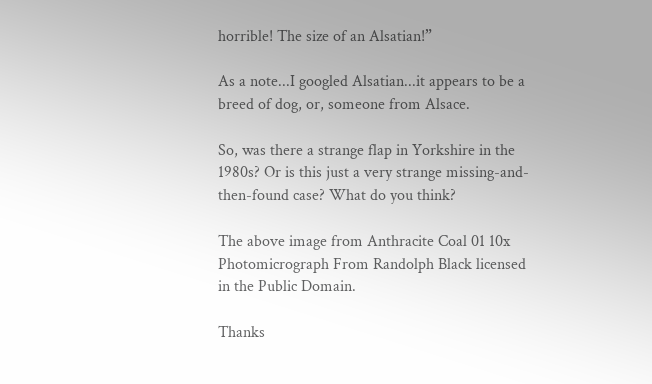horrible! The size of an Alsatian!”

As a note...I googled Alsatian...it appears to be a breed of dog, or, someone from Alsace.

So, was there a strange flap in Yorkshire in the 1980s? Or is this just a very strange missing-and-then-found case? What do you think?

The above image from Anthracite Coal 01 10x Photomicrograph From Randolph Black licensed in the Public Domain.

Thanks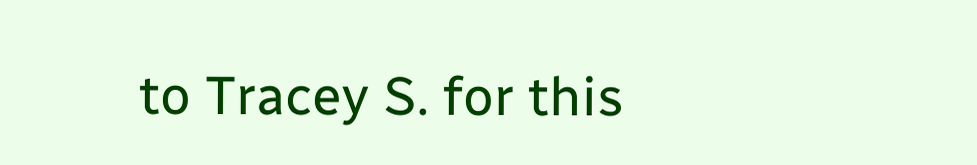to Tracey S. for this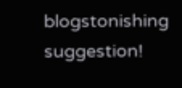blogstonishing suggestion!